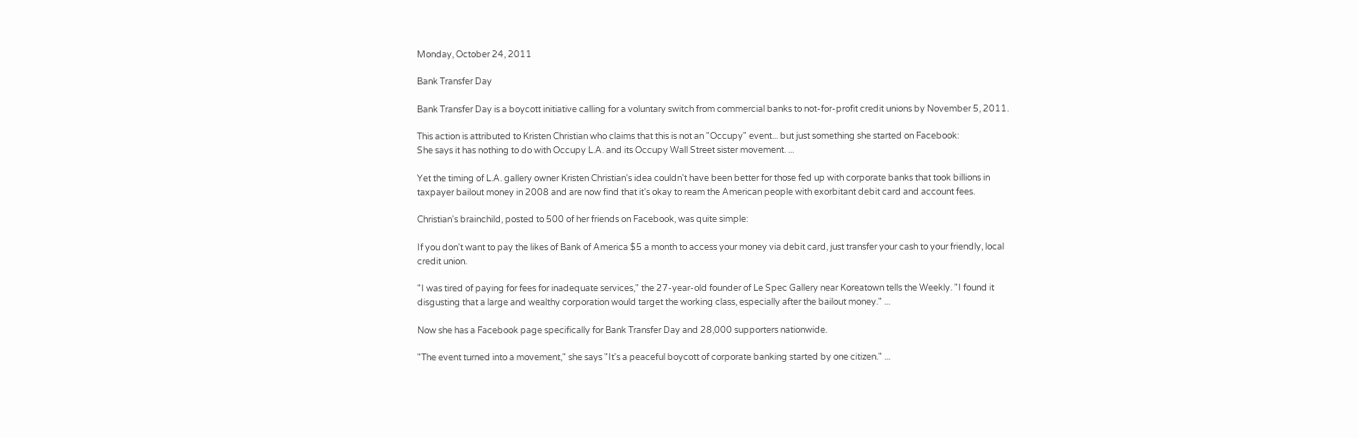Monday, October 24, 2011

Bank Transfer Day

Bank Transfer Day is a boycott initiative calling for a voluntary switch from commercial banks to not-for-profit credit unions by November 5, 2011.

This action is attributed to Kristen Christian who claims that this is not an "Occupy" event... but just something she started on Facebook:
She says it has nothing to do with Occupy L.A. and its Occupy Wall Street sister movement. ...

Yet the timing of L.A. gallery owner Kristen Christian's idea couldn't have been better for those fed up with corporate banks that took billions in taxpayer bailout money in 2008 and are now find that it's okay to ream the American people with exorbitant debit card and account fees.

Christian's brainchild, posted to 500 of her friends on Facebook, was quite simple:

If you don't want to pay the likes of Bank of America $5 a month to access your money via debit card, just transfer your cash to your friendly, local credit union.

"I was tired of paying for fees for inadequate services," the 27-year-old founder of Le Spec Gallery near Koreatown tells the Weekly. "I found it disgusting that a large and wealthy corporation would target the working class, especially after the bailout money." ...

Now she has a Facebook page specifically for Bank Transfer Day and 28,000 supporters nationwide.

"The event turned into a movement," she says "It's a peaceful boycott of corporate banking started by one citizen." ...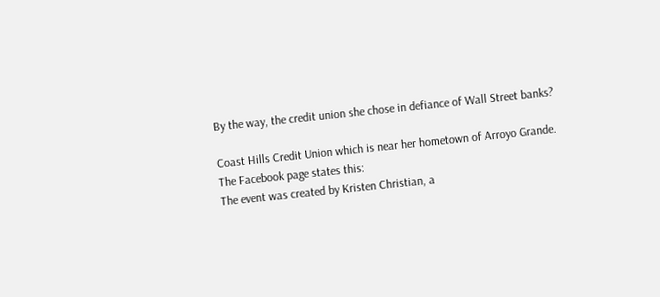By the way, the credit union she chose in defiance of Wall Street banks?

Coast Hills Credit Union which is near her hometown of Arroyo Grande.
The Facebook page states this:
The event was created by Kristen Christian, a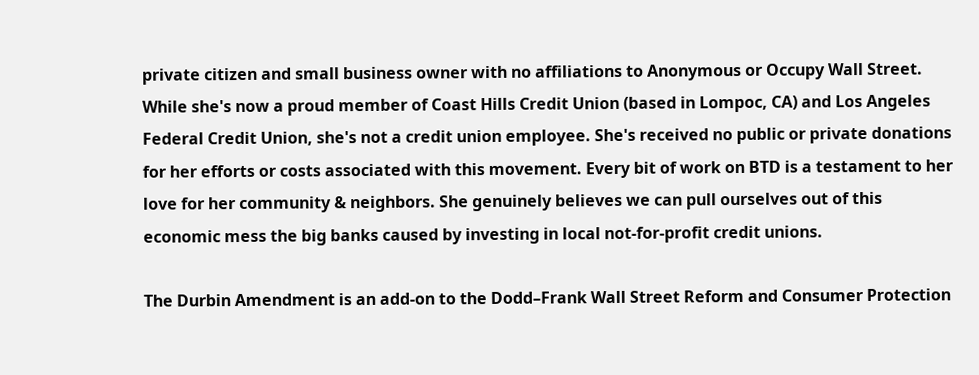private citizen and small business owner with no affiliations to Anonymous or Occupy Wall Street. While she's now a proud member of Coast Hills Credit Union (based in Lompoc, CA) and Los Angeles Federal Credit Union, she's not a credit union employee. She's received no public or private donations for her efforts or costs associated with this movement. Every bit of work on BTD is a testament to her love for her community & neighbors. She genuinely believes we can pull ourselves out of this economic mess the big banks caused by investing in local not-for-profit credit unions.

The Durbin Amendment is an add-on to the Dodd–Frank Wall Street Reform and Consumer Protection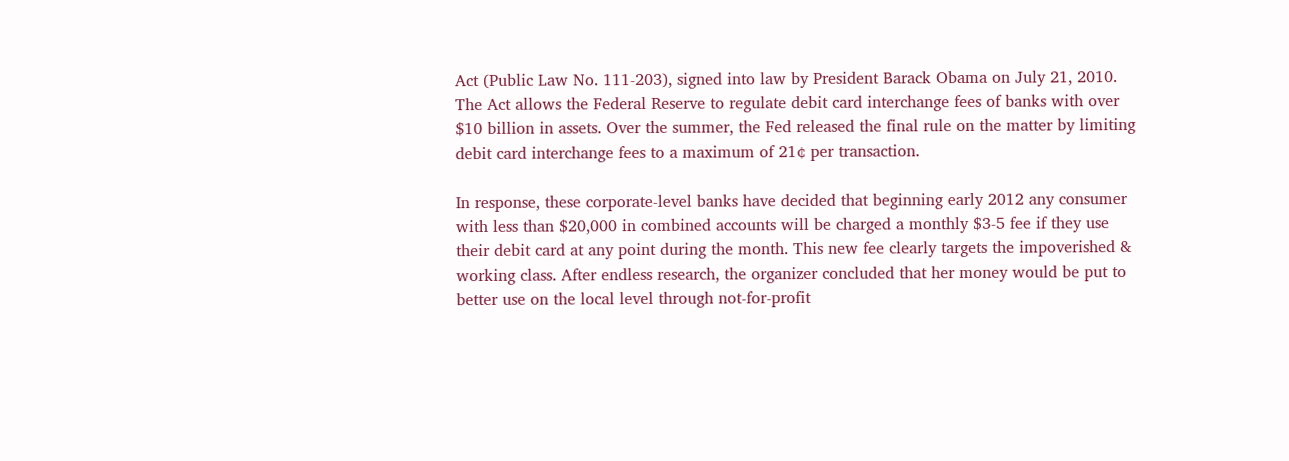Act (Public Law No. 111-203), signed into law by President Barack Obama on July 21, 2010. The Act allows the Federal Reserve to regulate debit card interchange fees of banks with over $10 billion in assets. Over the summer, the Fed released the final rule on the matter by limiting debit card interchange fees to a maximum of 21¢ per transaction.

In response, these corporate-level banks have decided that beginning early 2012 any consumer with less than $20,000 in combined accounts will be charged a monthly $3-5 fee if they use their debit card at any point during the month. This new fee clearly targets the impoverished & working class. After endless research, the organizer concluded that her money would be put to better use on the local level through not-for-profit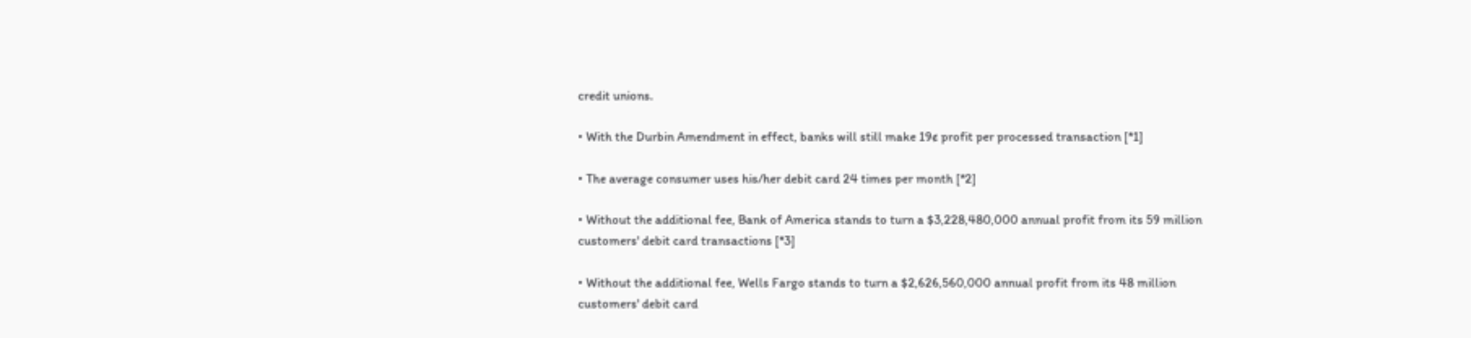credit unions.

• With the Durbin Amendment in effect, banks will still make 19¢ profit per processed transaction [*1]

• The average consumer uses his/her debit card 24 times per month [*2]

• Without the additional fee, Bank of America stands to turn a $3,228,480,000 annual profit from its 59 million customers' debit card transactions [*3]

• Without the additional fee, Wells Fargo stands to turn a $2,626,560,000 annual profit from its 48 million customers' debit card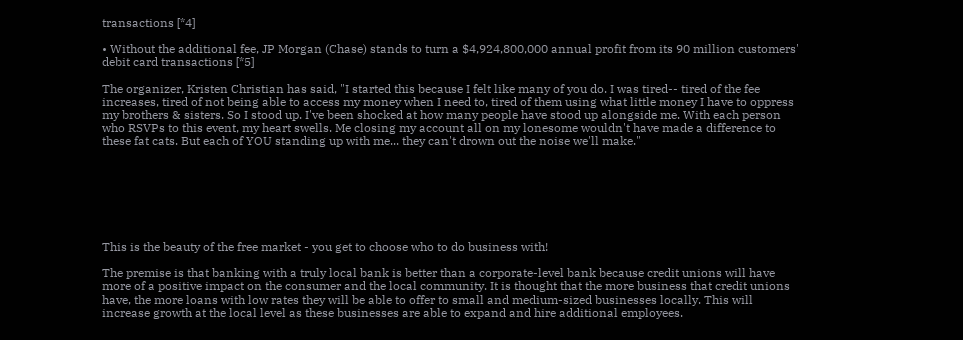transactions [*4]

• Without the additional fee, JP Morgan (Chase) stands to turn a $4,924,800,000 annual profit from its 90 million customers' debit card transactions [*5]

The organizer, Kristen Christian has said, "I started this because I felt like many of you do. I was tired-- tired of the fee increases, tired of not being able to access my money when I need to, tired of them using what little money I have to oppress my brothers & sisters. So I stood up. I've been shocked at how many people have stood up alongside me. With each person who RSVPs to this event, my heart swells. Me closing my account all on my lonesome wouldn't have made a difference to these fat cats. But each of YOU standing up with me... they can't drown out the noise we'll make."







This is the beauty of the free market - you get to choose who to do business with!

The premise is that banking with a truly local bank is better than a corporate-level bank because credit unions will have more of a positive impact on the consumer and the local community. It is thought that the more business that credit unions have, the more loans with low rates they will be able to offer to small and medium-sized businesses locally. This will increase growth at the local level as these businesses are able to expand and hire additional employees.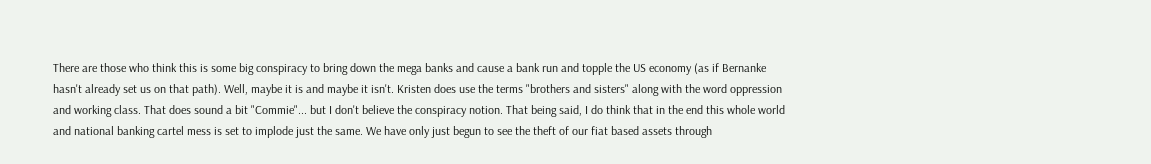There are those who think this is some big conspiracy to bring down the mega banks and cause a bank run and topple the US economy (as if Bernanke hasn't already set us on that path). Well, maybe it is and maybe it isn't. Kristen does use the terms "brothers and sisters" along with the word oppression and working class. That does sound a bit "Commie"... but I don't believe the conspiracy notion. That being said, I do think that in the end this whole world and national banking cartel mess is set to implode just the same. We have only just begun to see the theft of our fiat based assets through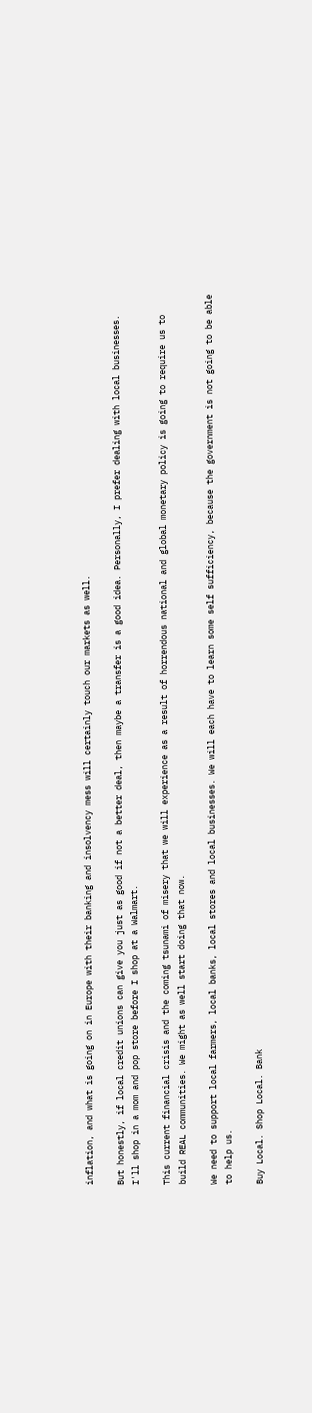inflation, and what is going on in Europe with their banking and insolvency mess will certainly touch our markets as well.

But honestly, if local credit unions can give you just as good if not a better deal, then maybe a transfer is a good idea. Personally, I prefer dealing with local businesses. I'll shop in a mom and pop store before I shop at a Walmart.

This current financial crisis and the coming tsunami of misery that we will experience as a result of horrendous national and global monetary policy is going to require us to build REAL communities. We might as well start doing that now.

We need to support local farmers, local banks, local stores and local businesses. We will each have to learn some self sufficiency, because the government is not going to be able to help us.

Buy Local. Shop Local. Bank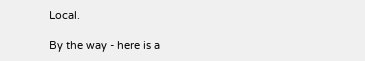Local.

By the way - here is a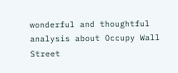wonderful and thoughtful analysis about Occupy Wall Street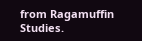from Ragamuffin Studies.